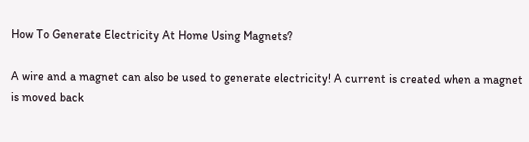How To Generate Electricity At Home Using Magnets?

A wire and a magnet can also be used to generate electricity! A current is created when a magnet is moved back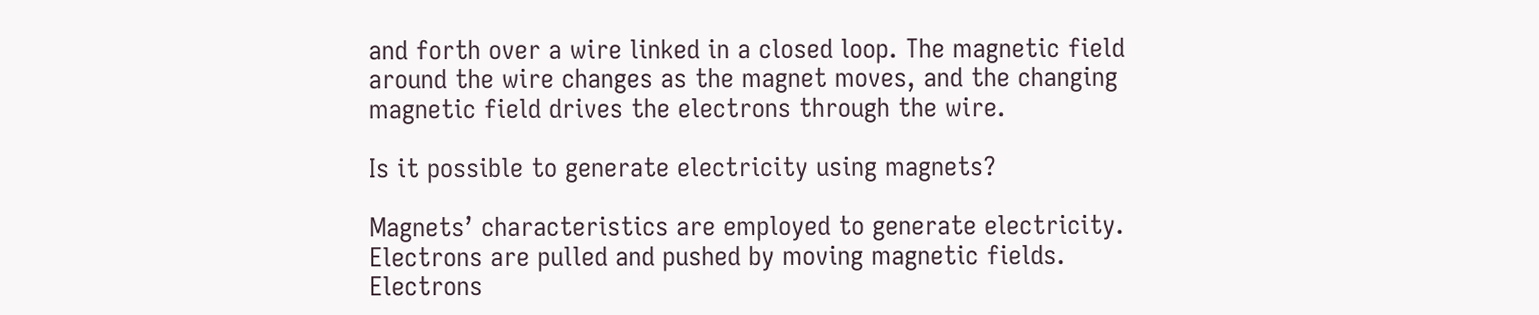and forth over a wire linked in a closed loop. The magnetic field around the wire changes as the magnet moves, and the changing magnetic field drives the electrons through the wire.

Is it possible to generate electricity using magnets?

Magnets’ characteristics are employed to generate electricity. Electrons are pulled and pushed by moving magnetic fields. Electrons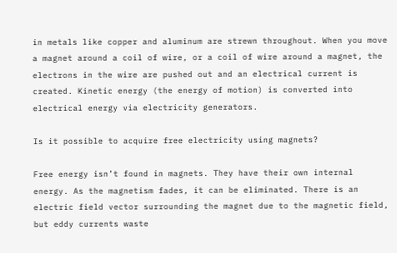in metals like copper and aluminum are strewn throughout. When you move a magnet around a coil of wire, or a coil of wire around a magnet, the electrons in the wire are pushed out and an electrical current is created. Kinetic energy (the energy of motion) is converted into electrical energy via electricity generators.

Is it possible to acquire free electricity using magnets?

Free energy isn’t found in magnets. They have their own internal energy. As the magnetism fades, it can be eliminated. There is an electric field vector surrounding the magnet due to the magnetic field, but eddy currents waste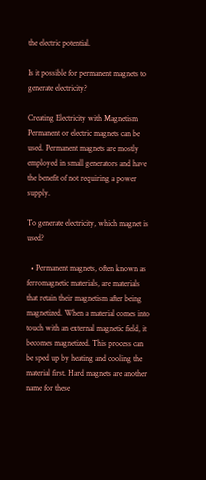the electric potential.

Is it possible for permanent magnets to generate electricity?

Creating Electricity with Magnetism Permanent or electric magnets can be used. Permanent magnets are mostly employed in small generators and have the benefit of not requiring a power supply.

To generate electricity, which magnet is used?

  • Permanent magnets, often known as ferromagnetic materials, are materials that retain their magnetism after being magnetized. When a material comes into touch with an external magnetic field, it becomes magnetized. This process can be sped up by heating and cooling the material first. Hard magnets are another name for these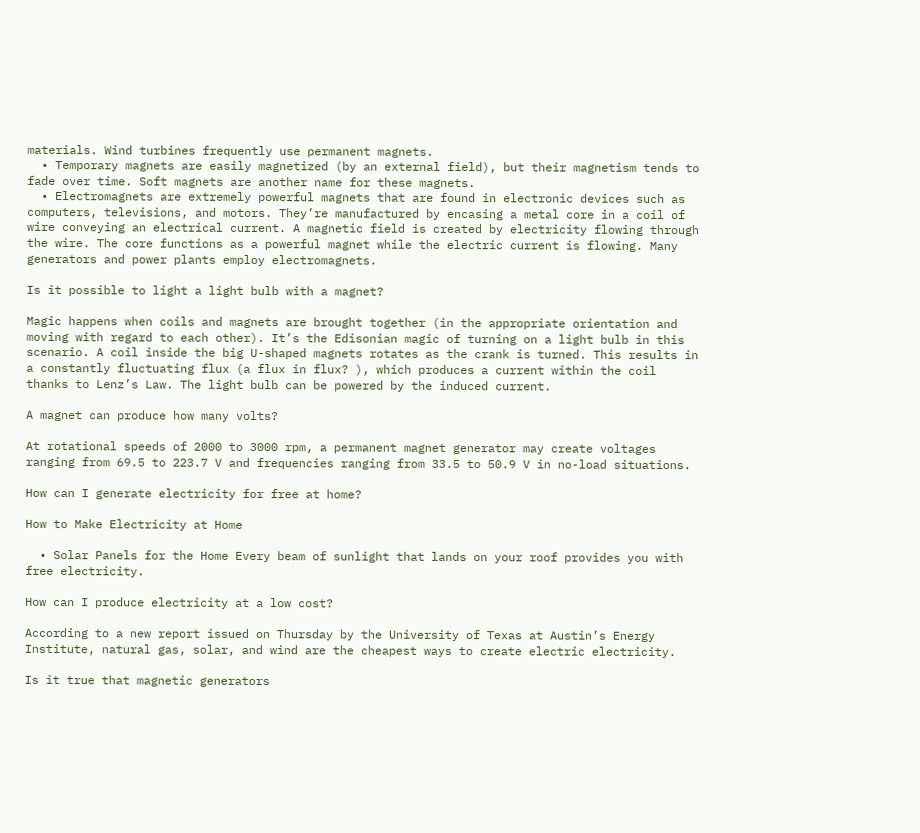materials. Wind turbines frequently use permanent magnets.
  • Temporary magnets are easily magnetized (by an external field), but their magnetism tends to fade over time. Soft magnets are another name for these magnets.
  • Electromagnets are extremely powerful magnets that are found in electronic devices such as computers, televisions, and motors. They’re manufactured by encasing a metal core in a coil of wire conveying an electrical current. A magnetic field is created by electricity flowing through the wire. The core functions as a powerful magnet while the electric current is flowing. Many generators and power plants employ electromagnets.

Is it possible to light a light bulb with a magnet?

Magic happens when coils and magnets are brought together (in the appropriate orientation and moving with regard to each other). It’s the Edisonian magic of turning on a light bulb in this scenario. A coil inside the big U-shaped magnets rotates as the crank is turned. This results in a constantly fluctuating flux (a flux in flux? ), which produces a current within the coil thanks to Lenz’s Law. The light bulb can be powered by the induced current.

A magnet can produce how many volts?

At rotational speeds of 2000 to 3000 rpm, a permanent magnet generator may create voltages ranging from 69.5 to 223.7 V and frequencies ranging from 33.5 to 50.9 V in no-load situations.

How can I generate electricity for free at home?

How to Make Electricity at Home

  • Solar Panels for the Home Every beam of sunlight that lands on your roof provides you with free electricity.

How can I produce electricity at a low cost?

According to a new report issued on Thursday by the University of Texas at Austin’s Energy Institute, natural gas, solar, and wind are the cheapest ways to create electric electricity.

Is it true that magnetic generators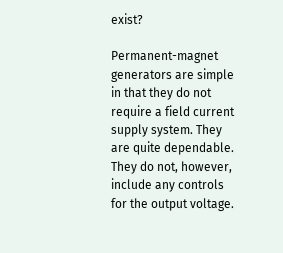exist?

Permanent-magnet generators are simple in that they do not require a field current supply system. They are quite dependable. They do not, however, include any controls for the output voltage.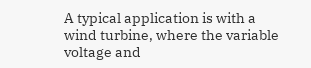A typical application is with a wind turbine, where the variable voltage and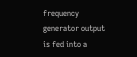frequency generator output is fed into a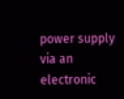power supply via an electronic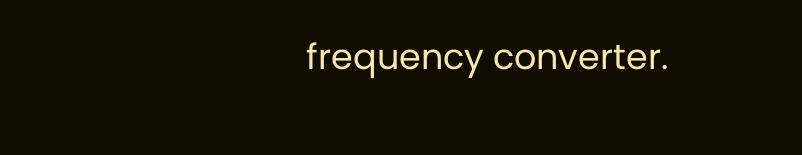frequency converter.